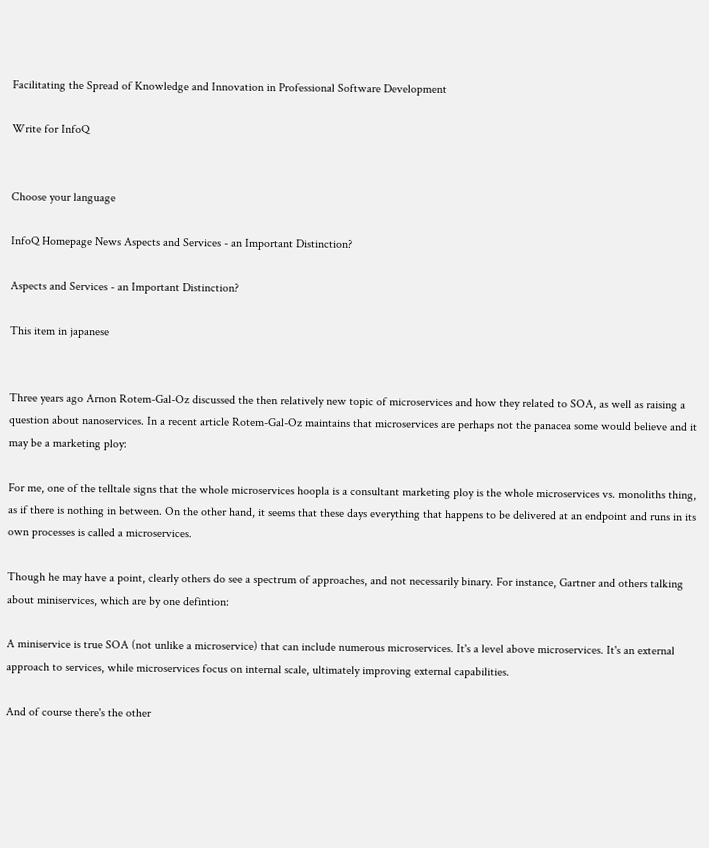Facilitating the Spread of Knowledge and Innovation in Professional Software Development

Write for InfoQ


Choose your language

InfoQ Homepage News Aspects and Services - an Important Distinction?

Aspects and Services - an Important Distinction?

This item in japanese


Three years ago Arnon Rotem-Gal-Oz discussed the then relatively new topic of microservices and how they related to SOA, as well as raising a question about nanoservices. In a recent article Rotem-Gal-Oz maintains that microservices are perhaps not the panacea some would believe and it may be a marketing ploy:

For me, one of the telltale signs that the whole microservices hoopla is a consultant marketing ploy is the whole microservices vs. monoliths thing, as if there is nothing in between. On the other hand, it seems that these days everything that happens to be delivered at an endpoint and runs in its own processes is called a microservices.

Though he may have a point, clearly others do see a spectrum of approaches, and not necessarily binary. For instance, Gartner and others talking about miniservices, which are by one defintion:

A miniservice is true SOA (not unlike a microservice) that can include numerous microservices. It's a level above microservices. It's an external approach to services, while microservices focus on internal scale, ultimately improving external capabilities.

And of course there's the other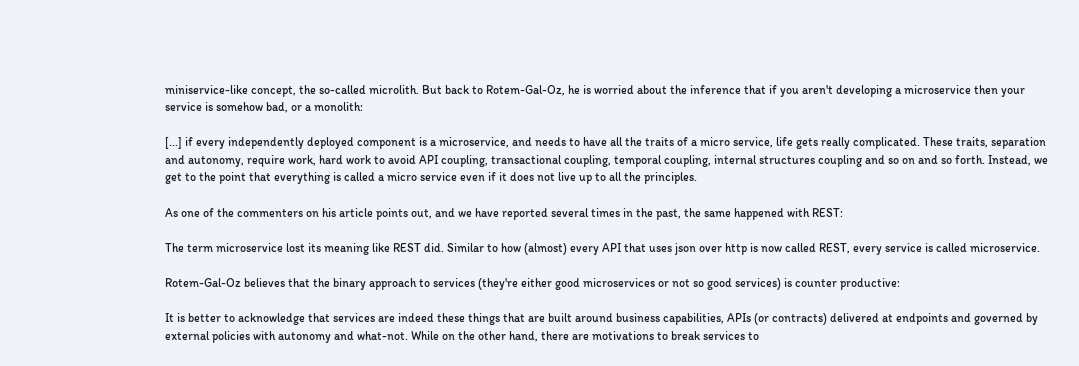miniservice-like concept, the so-called microlith. But back to Rotem-Gal-Oz, he is worried about the inference that if you aren't developing a microservice then your service is somehow bad, or a monolith:

[...] if every independently deployed component is a microservice, and needs to have all the traits of a micro service, life gets really complicated. These traits, separation and autonomy, require work, hard work to avoid API coupling, transactional coupling, temporal coupling, internal structures coupling and so on and so forth. Instead, we get to the point that everything is called a micro service even if it does not live up to all the principles.

As one of the commenters on his article points out, and we have reported several times in the past, the same happened with REST:

The term microservice lost its meaning like REST did. Similar to how (almost) every API that uses json over http is now called REST, every service is called microservice.

Rotem-Gal-Oz believes that the binary approach to services (they're either good microservices or not so good services) is counter productive:

It is better to acknowledge that services are indeed these things that are built around business capabilities, APIs (or contracts) delivered at endpoints and governed by external policies with autonomy and what-not. While on the other hand, there are motivations to break services to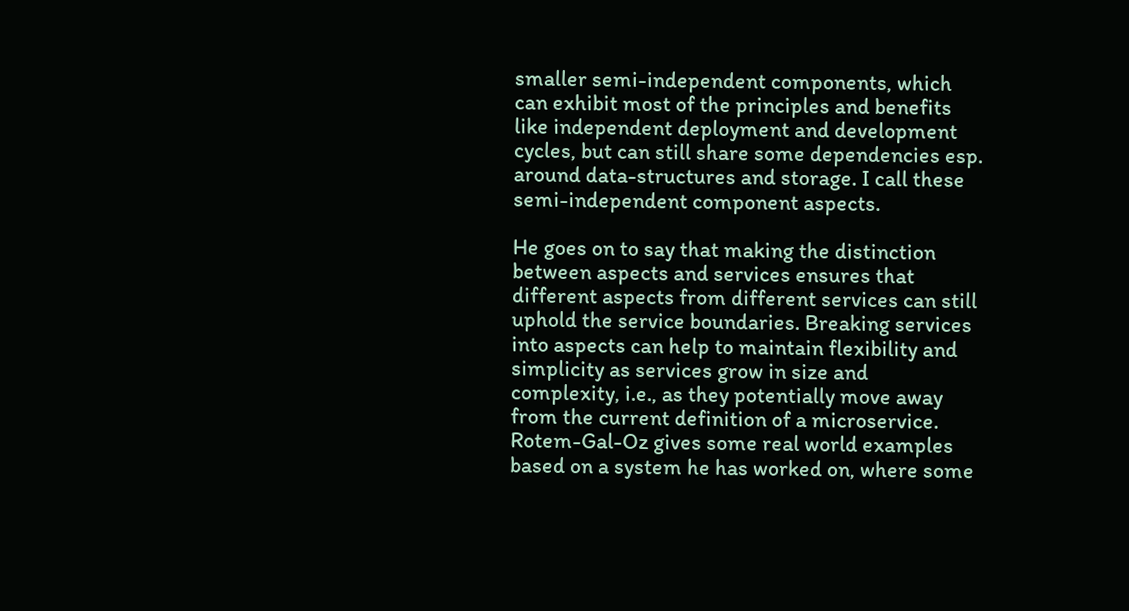smaller semi-independent components, which can exhibit most of the principles and benefits like independent deployment and development cycles, but can still share some dependencies esp. around data-structures and storage. I call these semi-independent component aspects.

He goes on to say that making the distinction between aspects and services ensures that different aspects from different services can still uphold the service boundaries. Breaking services into aspects can help to maintain flexibility and simplicity as services grow in size and complexity, i.e., as they potentially move away from the current definition of a microservice. Rotem-Gal-Oz gives some real world examples based on a system he has worked on, where some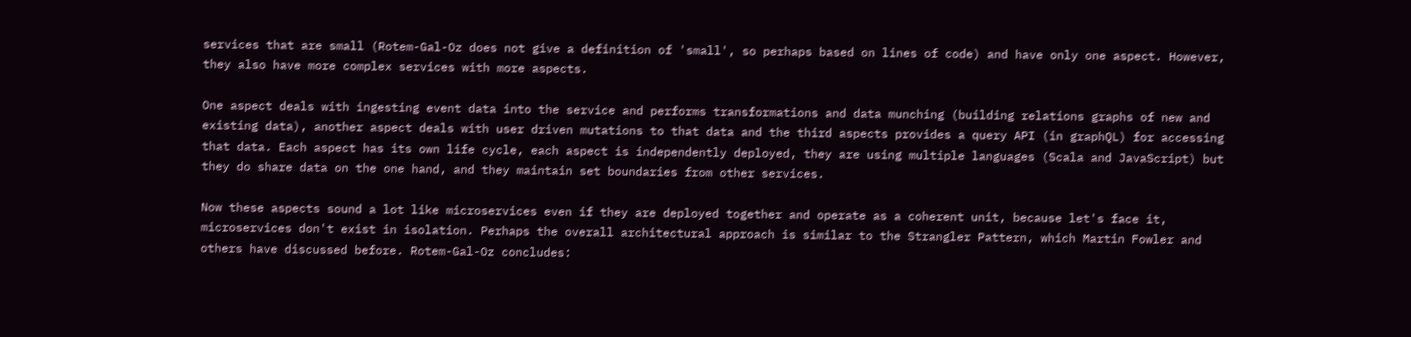services that are small (Rotem-Gal-Oz does not give a definition of 'small', so perhaps based on lines of code) and have only one aspect. However, they also have more complex services with more aspects.

One aspect deals with ingesting event data into the service and performs transformations and data munching (building relations graphs of new and existing data), another aspect deals with user driven mutations to that data and the third aspects provides a query API (in graphQL) for accessing that data. Each aspect has its own life cycle, each aspect is independently deployed, they are using multiple languages (Scala and JavaScript) but they do share data on the one hand, and they maintain set boundaries from other services.

Now these aspects sound a lot like microservices even if they are deployed together and operate as a coherent unit, because let's face it, microservices don't exist in isolation. Perhaps the overall architectural approach is similar to the Strangler Pattern, which Martin Fowler and others have discussed before. Rotem-Gal-Oz concludes: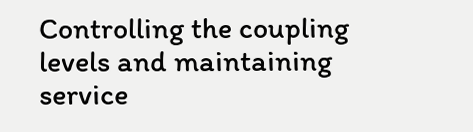Controlling the coupling levels and maintaining service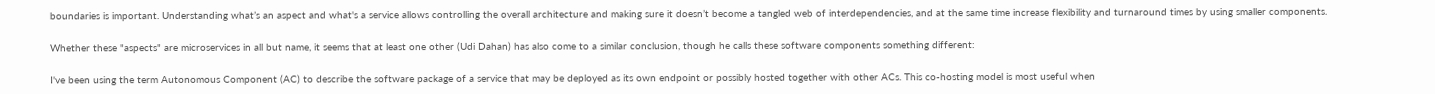boundaries is important. Understanding what’s an aspect and what's a service allows controlling the overall architecture and making sure it doesn’t become a tangled web of interdependencies, and at the same time increase flexibility and turnaround times by using smaller components.

Whether these "aspects" are microservices in all but name, it seems that at least one other (Udi Dahan) has also come to a similar conclusion, though he calls these software components something different:

I've been using the term Autonomous Component (AC) to describe the software package of a service that may be deployed as its own endpoint or possibly hosted together with other ACs. This co-hosting model is most useful when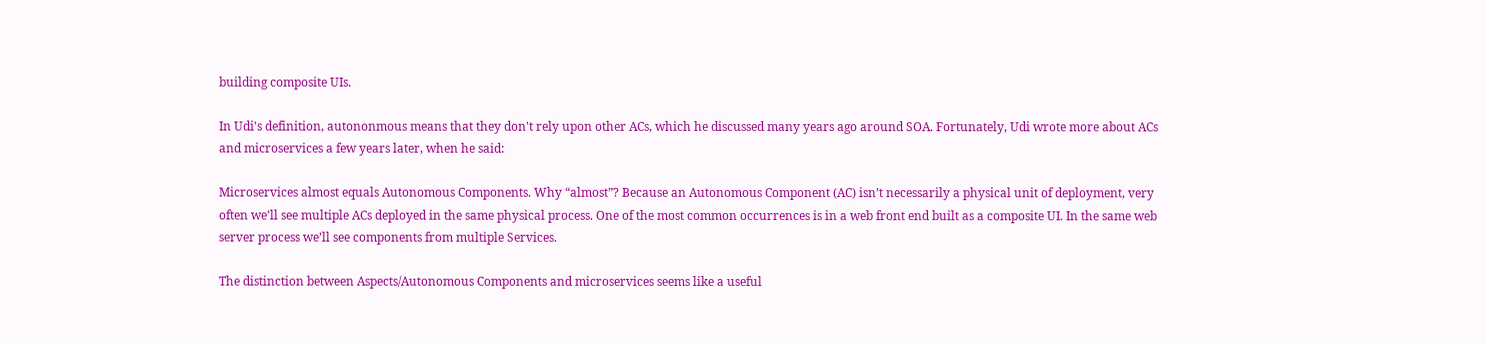building composite UIs.

In Udi's definition, autononmous means that they don't rely upon other ACs, which he discussed many years ago around SOA. Fortunately, Udi wrote more about ACs and microservices a few years later, when he said:

Microservices almost equals Autonomous Components. Why “almost”? Because an Autonomous Component (AC) isn’t necessarily a physical unit of deployment, very often we’ll see multiple ACs deployed in the same physical process. One of the most common occurrences is in a web front end built as a composite UI. In the same web server process we’ll see components from multiple Services.

The distinction between Aspects/Autonomous Components and microservices seems like a useful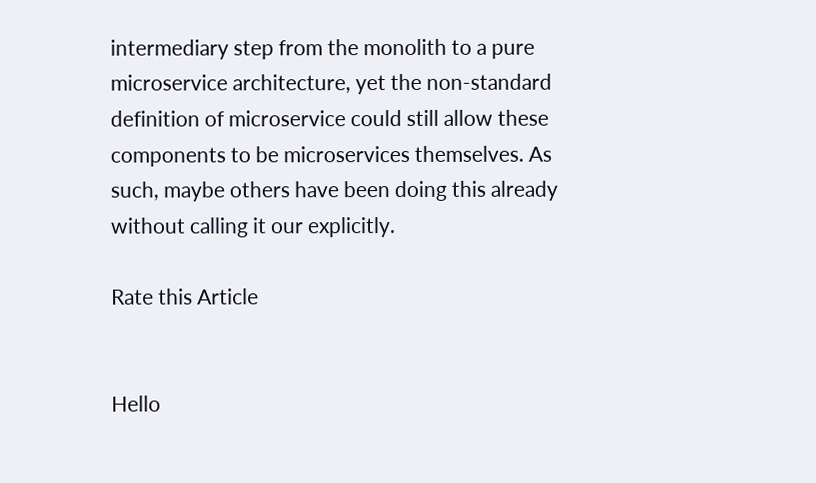intermediary step from the monolith to a pure microservice architecture, yet the non-standard definition of microservice could still allow these components to be microservices themselves. As such, maybe others have been doing this already without calling it our explicitly.

Rate this Article


Hello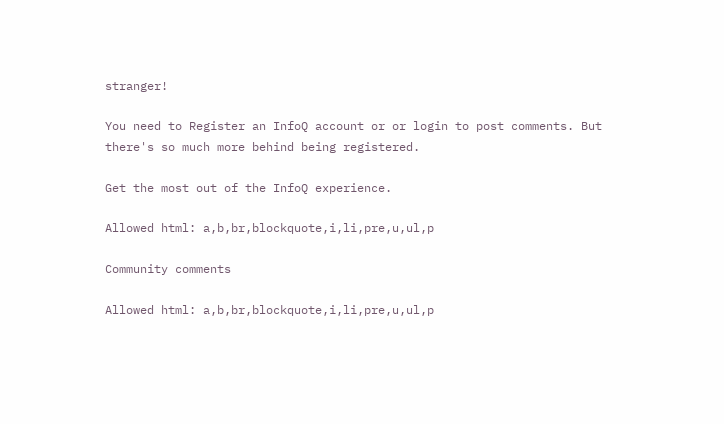stranger!

You need to Register an InfoQ account or or login to post comments. But there's so much more behind being registered.

Get the most out of the InfoQ experience.

Allowed html: a,b,br,blockquote,i,li,pre,u,ul,p

Community comments

Allowed html: a,b,br,blockquote,i,li,pre,u,ul,p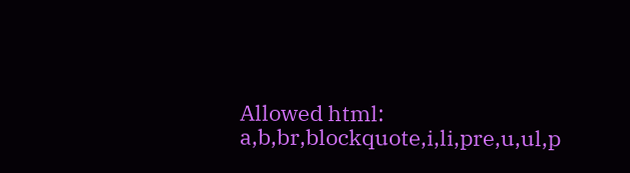Allowed html: a,b,br,blockquote,i,li,pre,u,ul,p